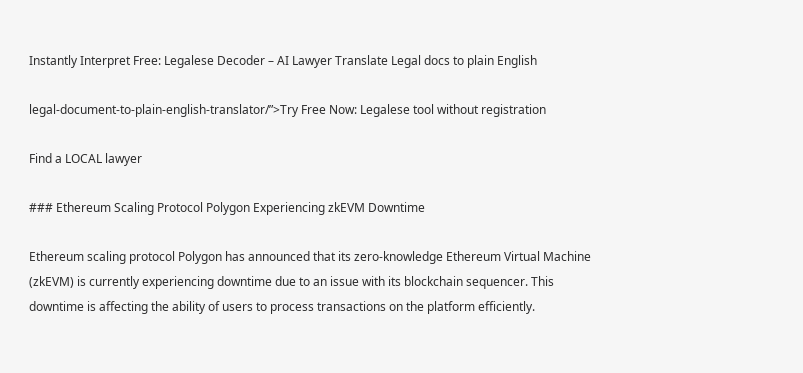Instantly Interpret Free: Legalese Decoder – AI Lawyer Translate Legal docs to plain English

legal-document-to-plain-english-translator/”>Try Free Now: Legalese tool without registration

Find a LOCAL lawyer

### Ethereum Scaling Protocol Polygon Experiencing zkEVM Downtime

Ethereum scaling protocol Polygon has announced that its zero-knowledge Ethereum Virtual Machine (zkEVM) is currently experiencing downtime due to an issue with its blockchain sequencer. This downtime is affecting the ability of users to process transactions on the platform efficiently.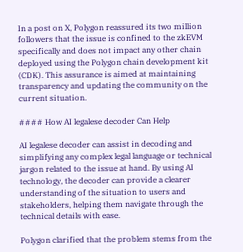In a post on X, Polygon reassured its two million followers that the issue is confined to the zkEVM specifically and does not impact any other chain deployed using the Polygon chain development kit (CDK). This assurance is aimed at maintaining transparency and updating the community on the current situation.

#### How AI legalese decoder Can Help

AI legalese decoder can assist in decoding and simplifying any complex legal language or technical jargon related to the issue at hand. By using AI technology, the decoder can provide a clearer understanding of the situation to users and stakeholders, helping them navigate through the technical details with ease.

Polygon clarified that the problem stems from the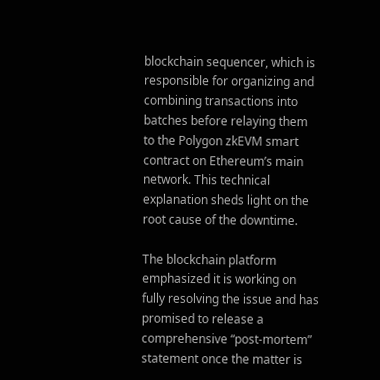blockchain sequencer, which is responsible for organizing and combining transactions into batches before relaying them to the Polygon zkEVM smart contract on Ethereum’s main network. This technical explanation sheds light on the root cause of the downtime.

The blockchain platform emphasized it is working on fully resolving the issue and has promised to release a comprehensive “post-mortem” statement once the matter is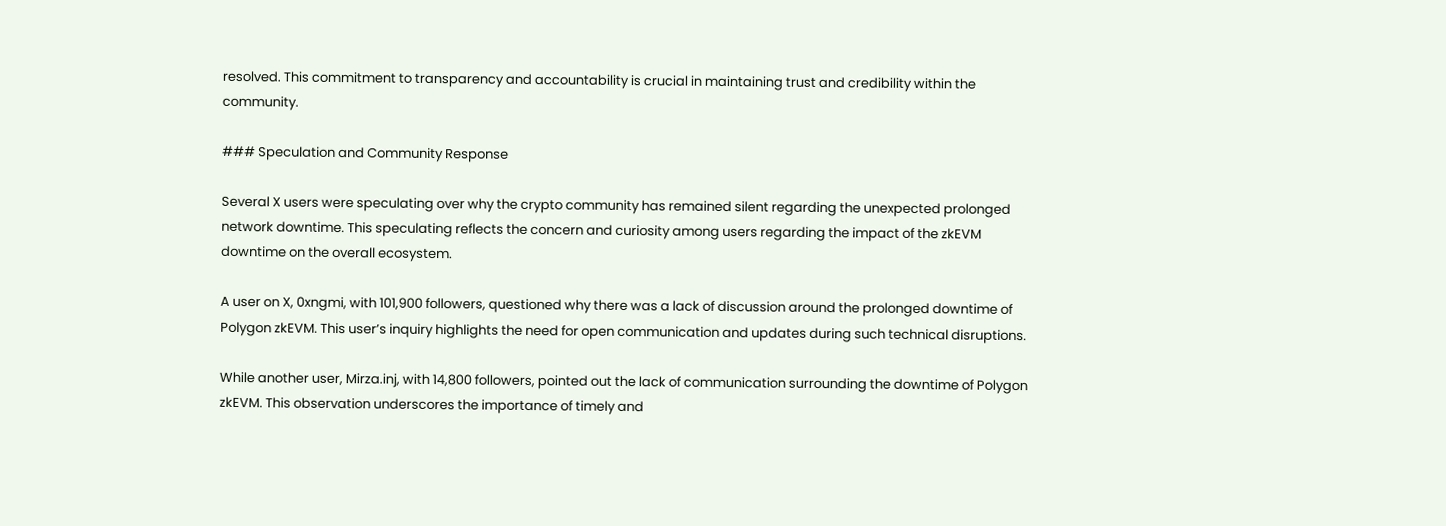resolved. This commitment to transparency and accountability is crucial in maintaining trust and credibility within the community.

### Speculation and Community Response

Several X users were speculating over why the crypto community has remained silent regarding the unexpected prolonged network downtime. This speculating reflects the concern and curiosity among users regarding the impact of the zkEVM downtime on the overall ecosystem.

A user on X, 0xngmi, with 101,900 followers, questioned why there was a lack of discussion around the prolonged downtime of Polygon zkEVM. This user’s inquiry highlights the need for open communication and updates during such technical disruptions.

While another user, Mirza.inj, with 14,800 followers, pointed out the lack of communication surrounding the downtime of Polygon zkEVM. This observation underscores the importance of timely and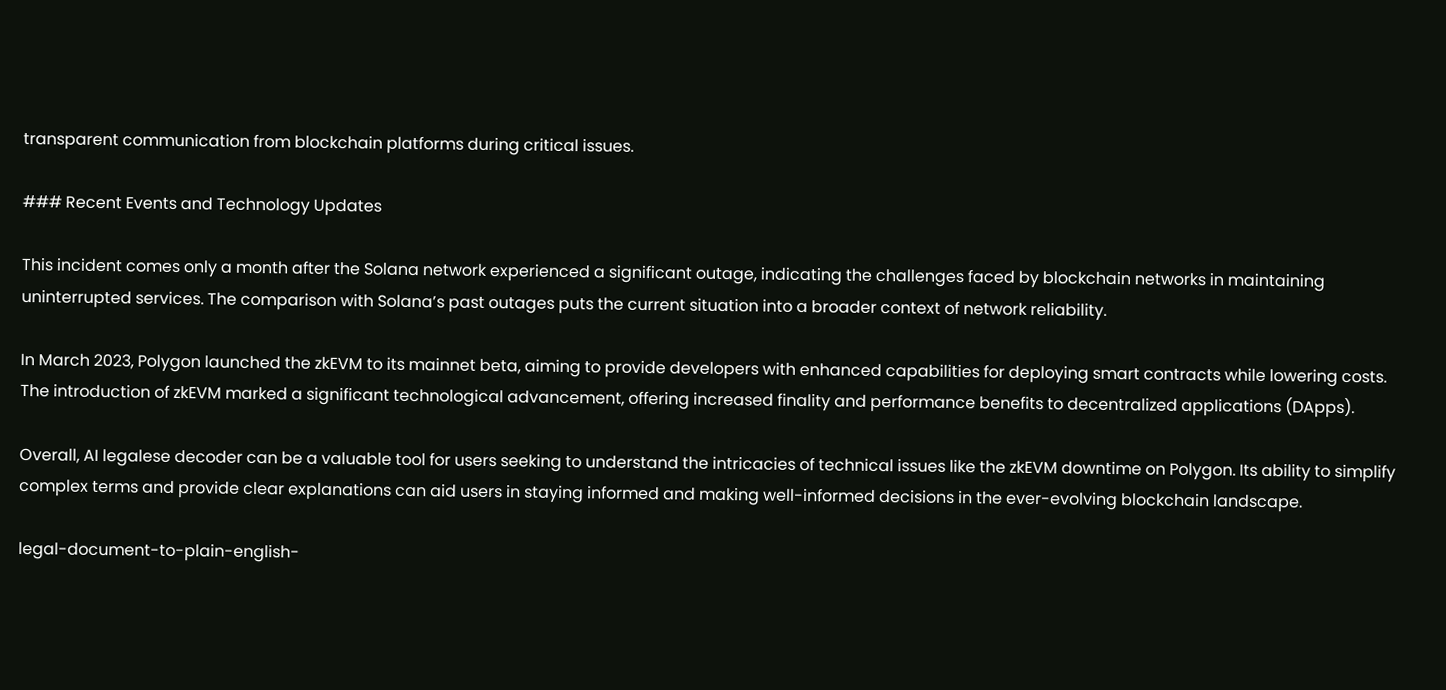transparent communication from blockchain platforms during critical issues.

### Recent Events and Technology Updates

This incident comes only a month after the Solana network experienced a significant outage, indicating the challenges faced by blockchain networks in maintaining uninterrupted services. The comparison with Solana’s past outages puts the current situation into a broader context of network reliability.

In March 2023, Polygon launched the zkEVM to its mainnet beta, aiming to provide developers with enhanced capabilities for deploying smart contracts while lowering costs. The introduction of zkEVM marked a significant technological advancement, offering increased finality and performance benefits to decentralized applications (DApps).

Overall, AI legalese decoder can be a valuable tool for users seeking to understand the intricacies of technical issues like the zkEVM downtime on Polygon. Its ability to simplify complex terms and provide clear explanations can aid users in staying informed and making well-informed decisions in the ever-evolving blockchain landscape.

legal-document-to-plain-english-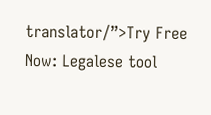translator/”>Try Free Now: Legalese tool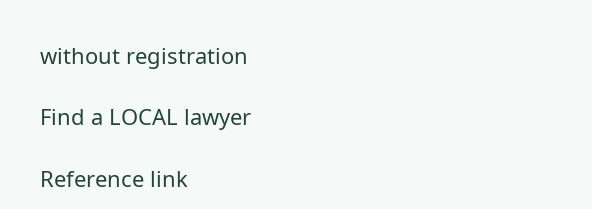without registration

Find a LOCAL lawyer

Reference link